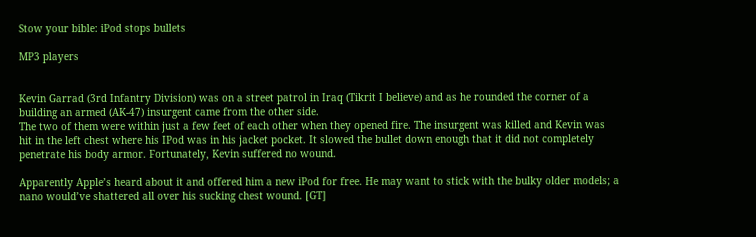Stow your bible: iPod stops bullets

MP3 players


Kevin Garrad (3rd Infantry Division) was on a street patrol in Iraq (Tikrit I believe) and as he rounded the corner of a building an armed (AK-47) insurgent came from the other side.
The two of them were within just a few feet of each other when they opened fire. The insurgent was killed and Kevin was hit in the left chest where his IPod was in his jacket pocket. It slowed the bullet down enough that it did not completely penetrate his body armor. Fortunately, Kevin suffered no wound.

Apparently Apple’s heard about it and offered him a new iPod for free. He may want to stick with the bulky older models; a nano would’ve shattered all over his sucking chest wound. [GT]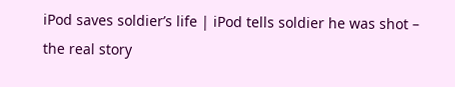iPod saves soldier’s life | iPod tells soldier he was shot – the real story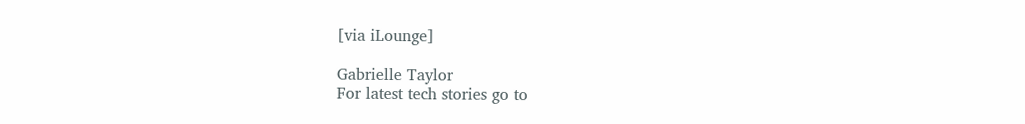[via iLounge]

Gabrielle Taylor
For latest tech stories go to